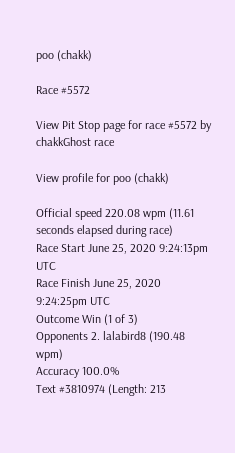poo (chakk)

Race #5572

View Pit Stop page for race #5572 by chakkGhost race

View profile for poo (chakk)

Official speed 220.08 wpm (11.61 seconds elapsed during race)
Race Start June 25, 2020 9:24:13pm UTC
Race Finish June 25, 2020 9:24:25pm UTC
Outcome Win (1 of 3)
Opponents 2. lalabird8 (190.48 wpm)
Accuracy 100.0%
Text #3810974 (Length: 213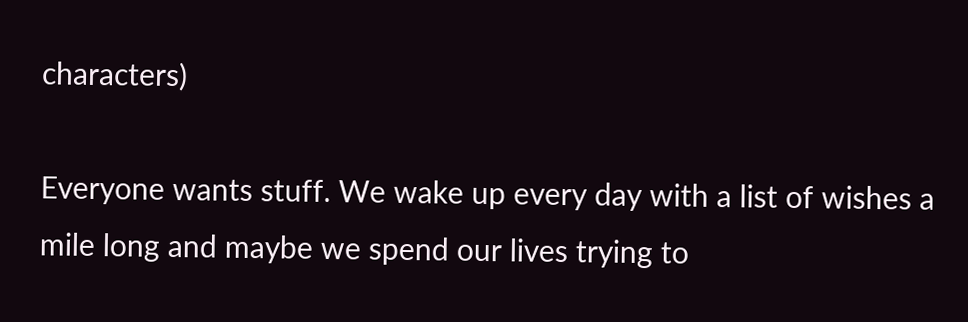characters)

Everyone wants stuff. We wake up every day with a list of wishes a mile long and maybe we spend our lives trying to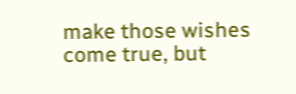make those wishes come true, but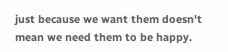just because we want them doesn't mean we need them to be happy.